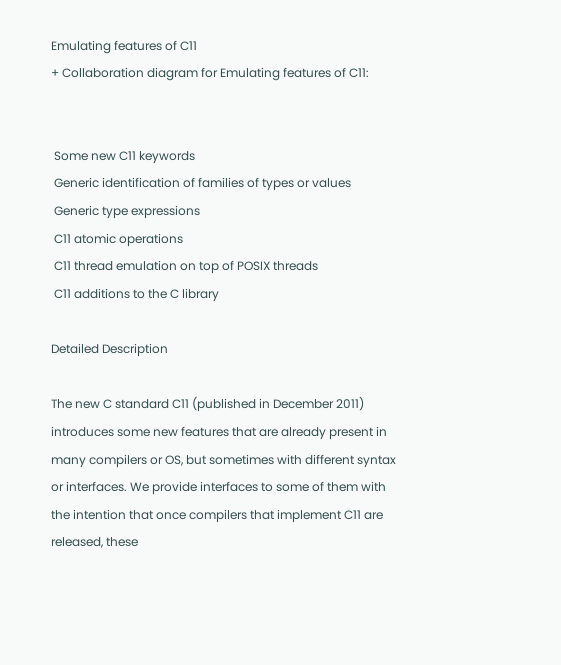Emulating features of C11
+ Collaboration diagram for Emulating features of C11:


 Some new C11 keywords
 Generic identification of families of types or values
 Generic type expressions
 C11 atomic operations
 C11 thread emulation on top of POSIX threads
 C11 additions to the C library

Detailed Description

The new C standard C11 (published in December 2011) introduces some new features that are already present in many compilers or OS, but sometimes with different syntax or interfaces. We provide interfaces to some of them with the intention that once compilers that implement C11 are released, these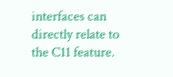interfaces can directly relate to the C11 feature.